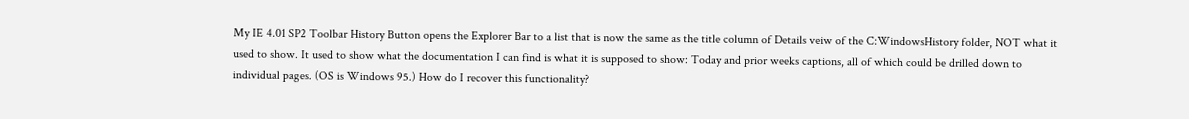My IE 4.01 SP2 Toolbar History Button opens the Explorer Bar to a list that is now the same as the title column of Details veiw of the C:WindowsHistory folder, NOT what it used to show. It used to show what the documentation I can find is what it is supposed to show: Today and prior weeks captions, all of which could be drilled down to individual pages. (OS is Windows 95.) How do I recover this functionality?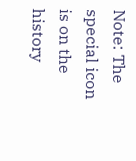Note: The special icon is on the history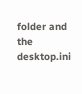folder and the desktop.ini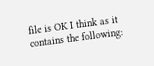file is OK I think as it contains the following: